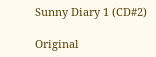Sunny Diary 1 (CD#2)

Original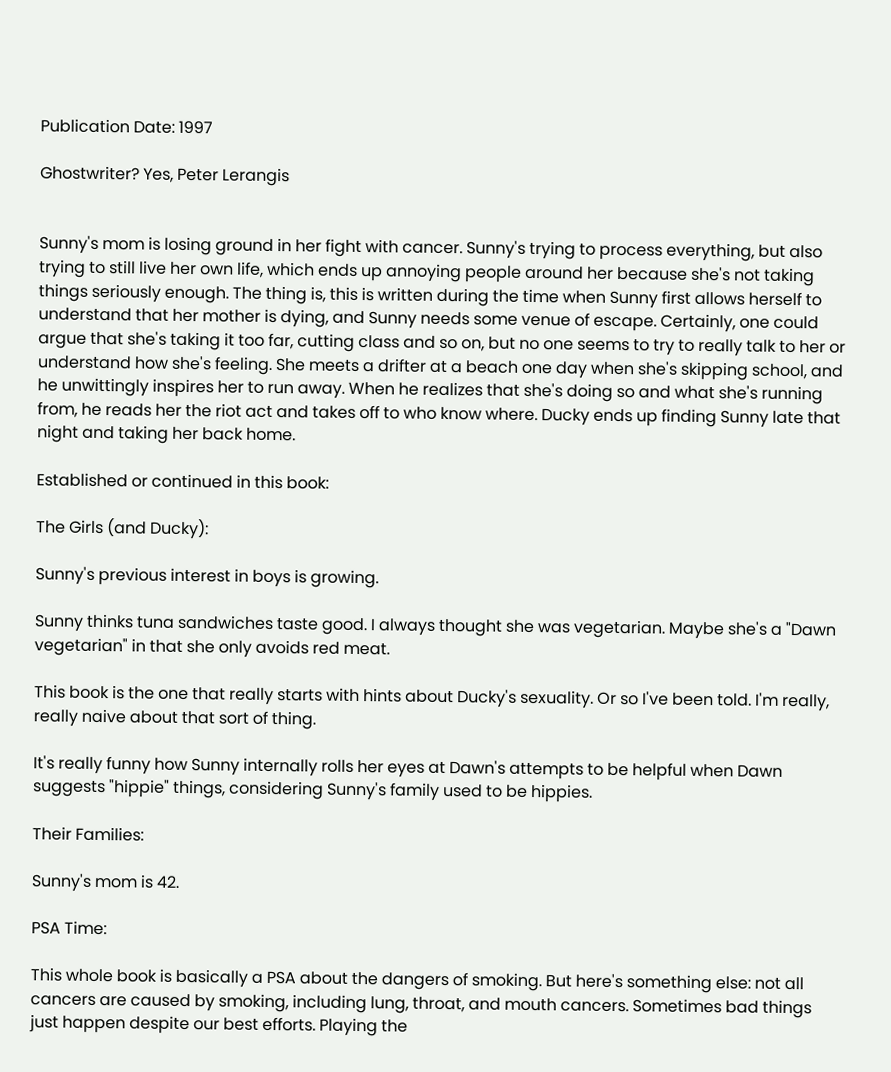Publication Date: 1997

Ghostwriter? Yes, Peter Lerangis


Sunny's mom is losing ground in her fight with cancer. Sunny's trying to process everything, but also trying to still live her own life, which ends up annoying people around her because she's not taking things seriously enough. The thing is, this is written during the time when Sunny first allows herself to understand that her mother is dying, and Sunny needs some venue of escape. Certainly, one could argue that she's taking it too far, cutting class and so on, but no one seems to try to really talk to her or understand how she's feeling. She meets a drifter at a beach one day when she's skipping school, and he unwittingly inspires her to run away. When he realizes that she's doing so and what she's running from, he reads her the riot act and takes off to who know where. Ducky ends up finding Sunny late that night and taking her back home.

Established or continued in this book:

The Girls (and Ducky):

Sunny's previous interest in boys is growing.

Sunny thinks tuna sandwiches taste good. I always thought she was vegetarian. Maybe she's a "Dawn vegetarian" in that she only avoids red meat.

This book is the one that really starts with hints about Ducky's sexuality. Or so I've been told. I'm really, really naive about that sort of thing.

It's really funny how Sunny internally rolls her eyes at Dawn's attempts to be helpful when Dawn suggests "hippie" things, considering Sunny's family used to be hippies.

Their Families:

Sunny's mom is 42.

PSA Time:

This whole book is basically a PSA about the dangers of smoking. But here's something else: not all cancers are caused by smoking, including lung, throat, and mouth cancers. Sometimes bad things just happen despite our best efforts. Playing the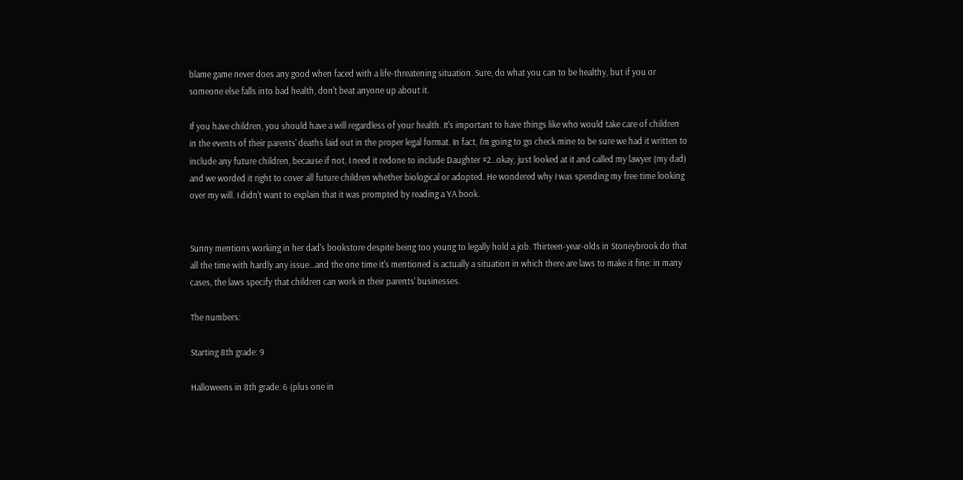blame game never does any good when faced with a life-threatening situation. Sure, do what you can to be healthy, but if you or someone else falls into bad health, don't beat anyone up about it.

If you have children, you should have a will regardless of your health. It's important to have things like who would take care of children in the events of their parents' deaths laid out in the proper legal format. In fact, I'm going to go check mine to be sure we had it written to include any future children, because if not, I need it redone to include Daughter #2...okay, just looked at it and called my lawyer (my dad) and we worded it right to cover all future children whether biological or adopted. He wondered why I was spending my free time looking over my will. I didn't want to explain that it was prompted by reading a YA book.


Sunny mentions working in her dad's bookstore despite being too young to legally hold a job. Thirteen-year-olds in Stoneybrook do that all the time with hardly any issue...and the one time it's mentioned is actually a situation in which there are laws to make it fine: in many cases, the laws specify that children can work in their parents' businesses.

The numbers:

Starting 8th grade: 9

Halloweens in 8th grade: 6 (plus one in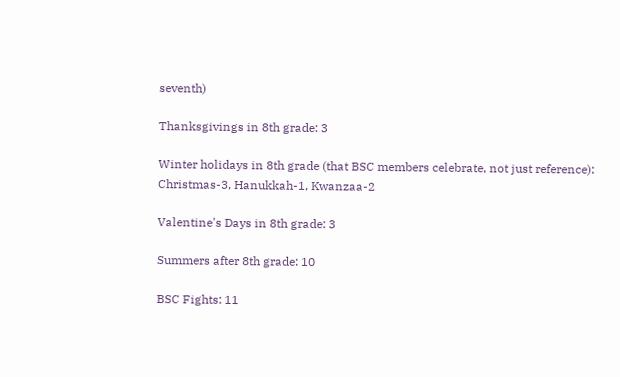seventh)

Thanksgivings in 8th grade: 3

Winter holidays in 8th grade (that BSC members celebrate, not just reference): Christmas-3, Hanukkah-1, Kwanzaa-2

Valentine's Days in 8th grade: 3

Summers after 8th grade: 10

BSC Fights: 11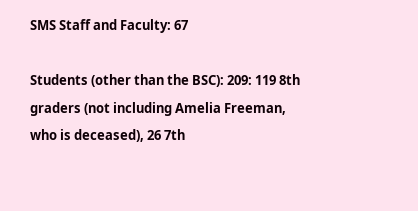SMS Staff and Faculty: 67

Students (other than the BSC): 209: 119 8th graders (not including Amelia Freeman, who is deceased), 26 7th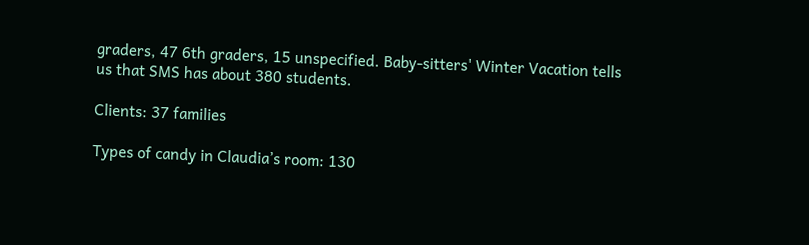graders, 47 6th graders, 15 unspecified. Baby-sitters' Winter Vacation tells us that SMS has about 380 students.

Clients: 37 families

Types of candy in Claudia’s room: 130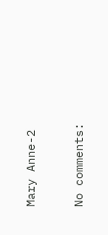Mary Anne-2

No comments: